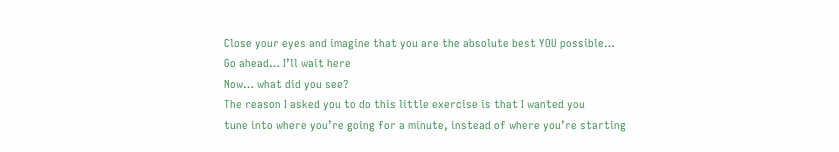Close your eyes and imagine that you are the absolute best YOU possible…
Go ahead… I’ll wait here
Now… what did you see?
The reason I asked you to do this little exercise is that I wanted you
tune into where you’re going for a minute, instead of where you’re starting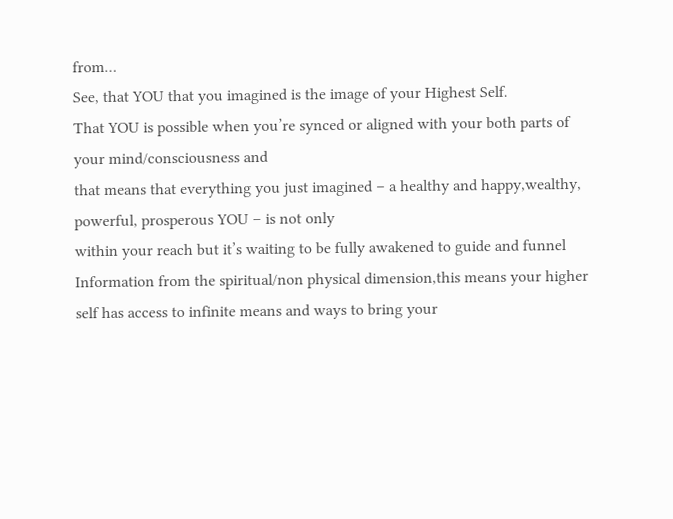from…
See, that YOU that you imagined is the image of your Highest Self.
That YOU is possible when you’re synced or aligned with your both parts of your mind/consciousness and
that means that everything you just imagined – a healthy and happy,wealthy, powerful, prosperous YOU – is not only
within your reach but it’s waiting to be fully awakened to guide and funnel Information from the spiritual/non physical dimension,this means your higher self has access to infinite means and ways to bring your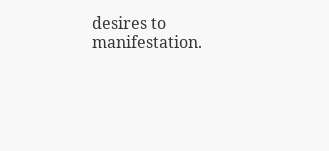desires to manifestation.